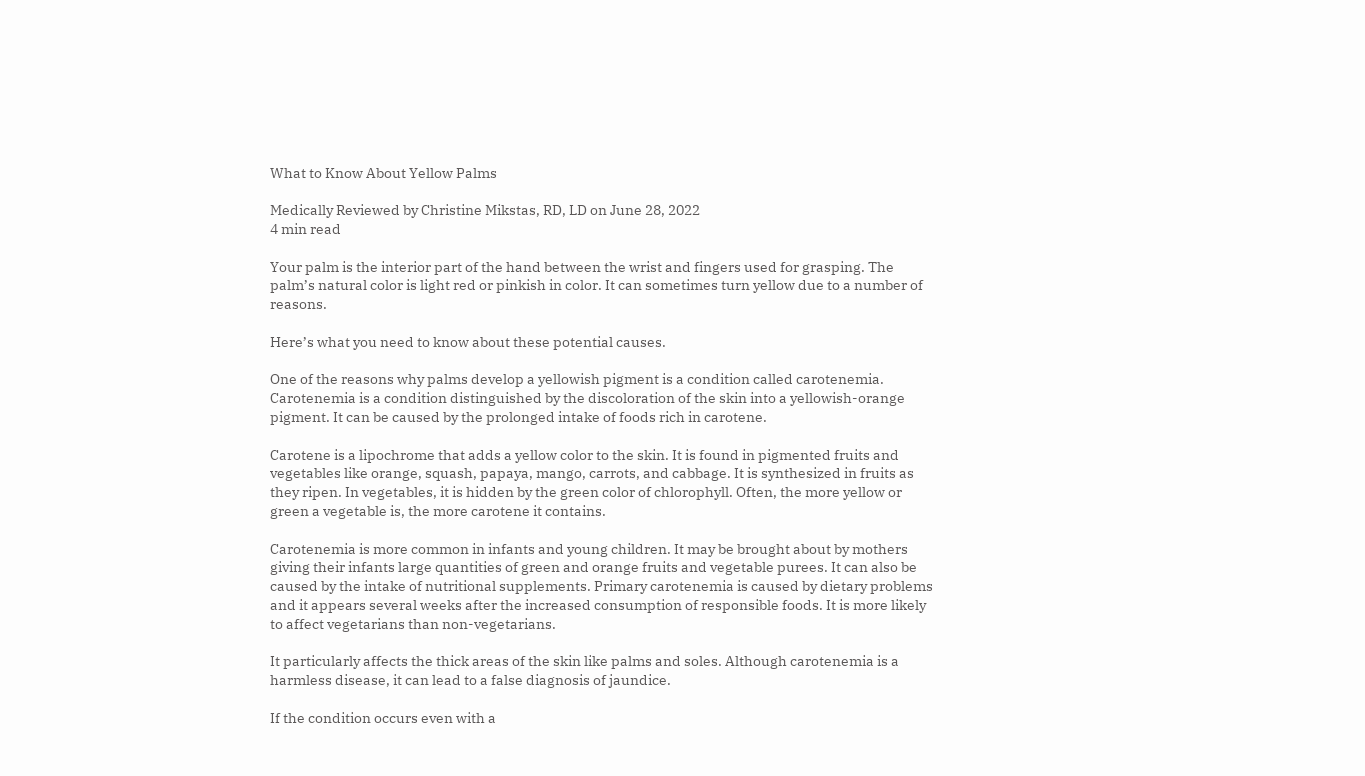What to Know About Yellow Palms

Medically Reviewed by Christine Mikstas, RD, LD on June 28, 2022
4 min read

Your palm is the interior part of the hand between the wrist and fingers used for grasping. The palm’s natural color is light red or pinkish in color. It can sometimes turn yellow due to a number of reasons.

Here’s what you need to know about these potential causes.

One of the reasons why palms develop a yellowish pigment is a condition called carotenemia. Carotenemia is a condition distinguished by the discoloration of the skin into a yellowish-orange pigment. It can be caused by the prolonged intake of foods rich in carotene.

Carotene is a lipochrome that adds a yellow color to the skin. It is found in pigmented fruits and vegetables like orange, squash, papaya, mango, carrots, and cabbage. It is synthesized in fruits as they ripen. In vegetables, it is hidden by the green color of chlorophyll. Often, the more yellow or green a vegetable is, the more carotene it contains.

Carotenemia is more common in infants and young children. It may be brought about by mothers giving their infants large quantities of green and orange fruits and vegetable purees. It can also be caused by the intake of nutritional supplements. Primary carotenemia is caused by dietary problems and it appears several weeks after the increased consumption of responsible foods. It is more likely to affect vegetarians than non-vegetarians.

It particularly affects the thick areas of the skin like palms and soles. Although carotenemia is a harmless disease, it can lead to a false diagnosis of jaundice.

If the condition occurs even with a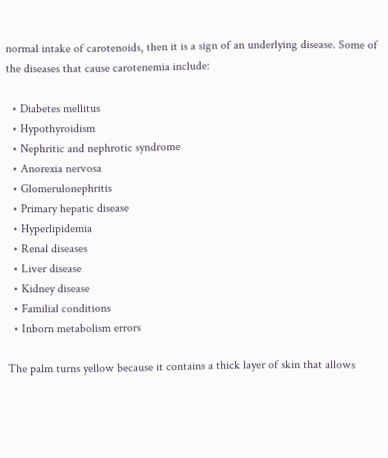normal intake of carotenoids, then it is a sign of an underlying disease. Some of the diseases that cause carotenemia include:

  • Diabetes mellitus
  • Hypothyroidism
  • Nephritic and nephrotic syndrome
  • Anorexia nervosa
  • Glomerulonephritis
  • Primary hepatic disease
  • Hyperlipidemia
  • Renal diseases
  • Liver disease
  • Kidney disease
  • Familial conditions
  • Inborn metabolism errors

The palm turns yellow because it contains a thick layer of skin that allows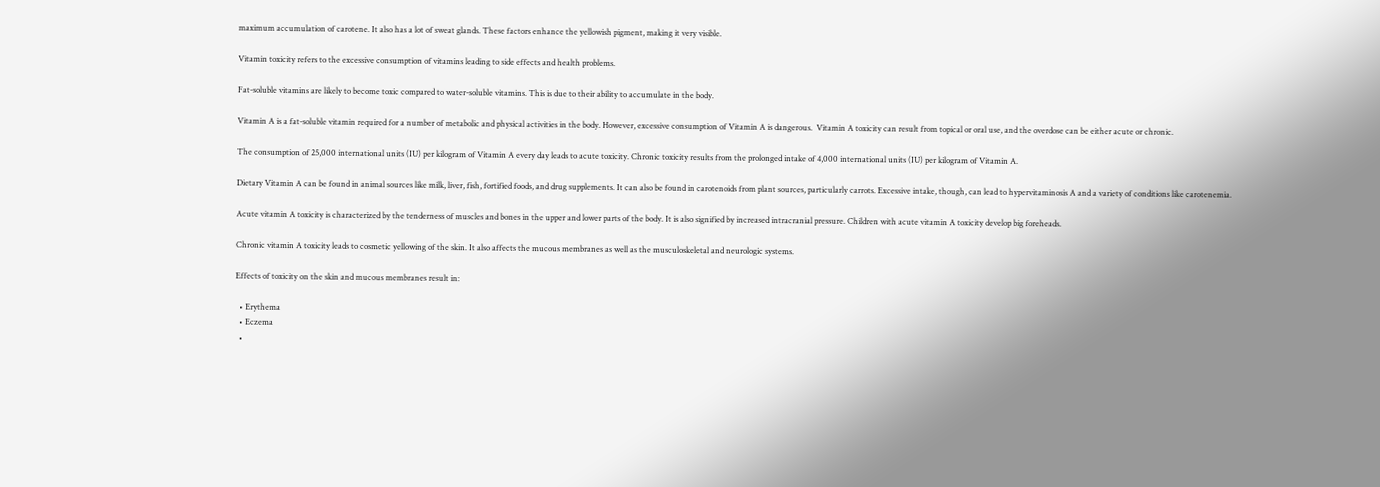maximum accumulation of carotene. It also has a lot of sweat glands. These factors enhance the yellowish pigment, making it very visible.

Vitamin toxicity refers to the excessive consumption of vitamins leading to side effects and health problems.

Fat-soluble vitamins are likely to become toxic compared to water-soluble vitamins. This is due to their ability to accumulate in the body.

Vitamin A is a fat-soluble vitamin required for a number of metabolic and physical activities in the body. However, excessive consumption of Vitamin A is dangerous.  Vitamin A toxicity can result from topical or oral use, and the overdose can be either acute or chronic.

The consumption of 25,000 international units (IU) per kilogram of Vitamin A every day leads to acute toxicity. Chronic toxicity results from the prolonged intake of 4,000 international units (IU) per kilogram of Vitamin A.

Dietary Vitamin A can be found in animal sources like milk, liver, fish, fortified foods, and drug supplements. It can also be found in carotenoids from plant sources, particularly carrots. Excessive intake, though, can lead to hypervitaminosis A and a variety of conditions like carotenemia.

Acute vitamin A toxicity is characterized by the tenderness of muscles and bones in the upper and lower parts of the body. It is also signified by increased intracranial pressure. Children with acute vitamin A toxicity develop big foreheads.

Chronic vitamin A toxicity leads to cosmetic yellowing of the skin. It also affects the mucous membranes as well as the musculoskeletal and neurologic systems.

Effects of toxicity on the skin and mucous membranes result in:

  • Erythema
  • Eczema
  •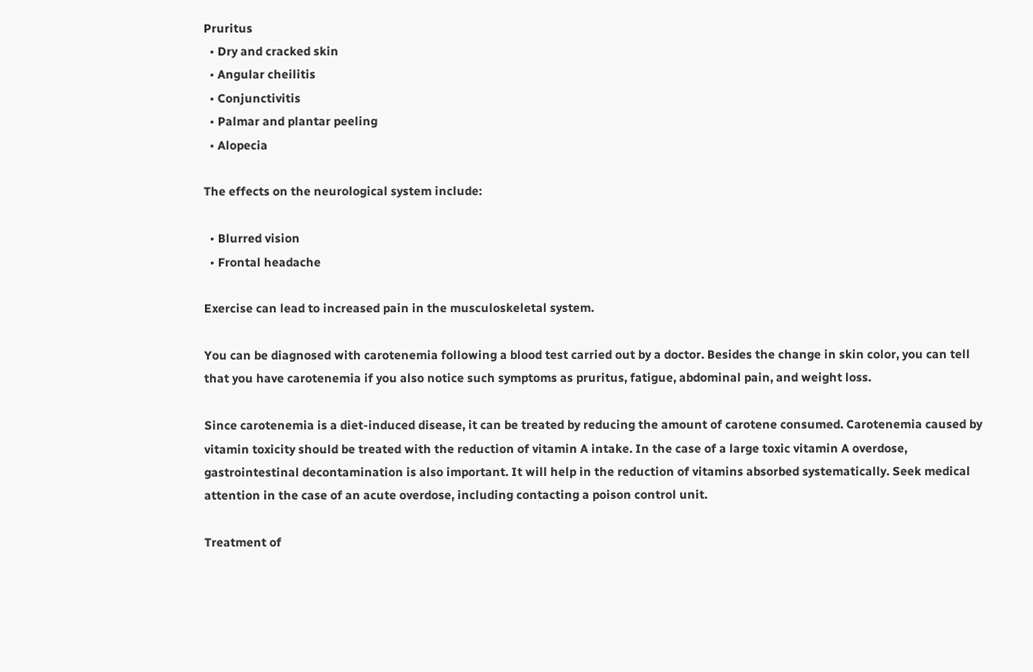Pruritus
  • Dry and cracked skin
  • Angular cheilitis
  • Conjunctivitis
  • Palmar and plantar peeling
  • Alopecia

The effects on the neurological system include:

  • Blurred vision
  • Frontal headache

Exercise can lead to increased pain in the musculoskeletal system.

You can be diagnosed with carotenemia following a blood test carried out by a doctor. Besides the change in skin color, you can tell that you have carotenemia if you also notice such symptoms as pruritus, fatigue, abdominal pain, and weight loss.

Since carotenemia is a diet-induced disease, it can be treated by reducing the amount of carotene consumed. Carotenemia caused by vitamin toxicity should be treated with the reduction of vitamin A intake. In the case of a large toxic vitamin A overdose, gastrointestinal decontamination is also important. It will help in the reduction of vitamins absorbed systematically. Seek medical attention in the case of an acute overdose, including contacting a poison control unit.

Treatment of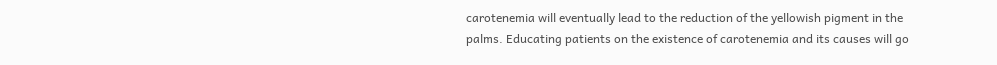carotenemia will eventually lead to the reduction of the yellowish pigment in the palms. Educating patients on the existence of carotenemia and its causes will go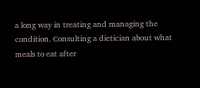a long way in treating and managing the condition. Consulting a dietician about what meals to eat after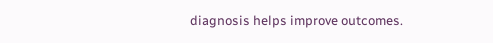diagnosis helps improve outcomes.